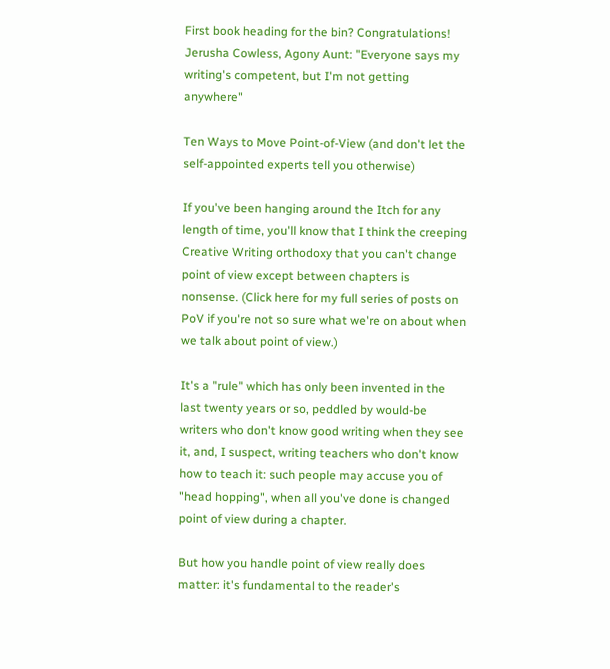First book heading for the bin? Congratulations!
Jerusha Cowless, Agony Aunt: "Everyone says my writing's competent, but I'm not getting anywhere"

Ten Ways to Move Point-of-View (and don't let the self-appointed experts tell you otherwise)

If you've been hanging around the Itch for any length of time, you'll know that I think the creeping Creative Writing orthodoxy that you can't change point of view except between chapters is nonsense. (Click here for my full series of posts on PoV if you're not so sure what we're on about when we talk about point of view.)

It's a "rule" which has only been invented in the last twenty years or so, peddled by would-be writers who don't know good writing when they see it, and, I suspect, writing teachers who don't know how to teach it: such people may accuse you of "head hopping", when all you've done is changed point of view during a chapter.

But how you handle point of view really does matter: it's fundamental to the reader's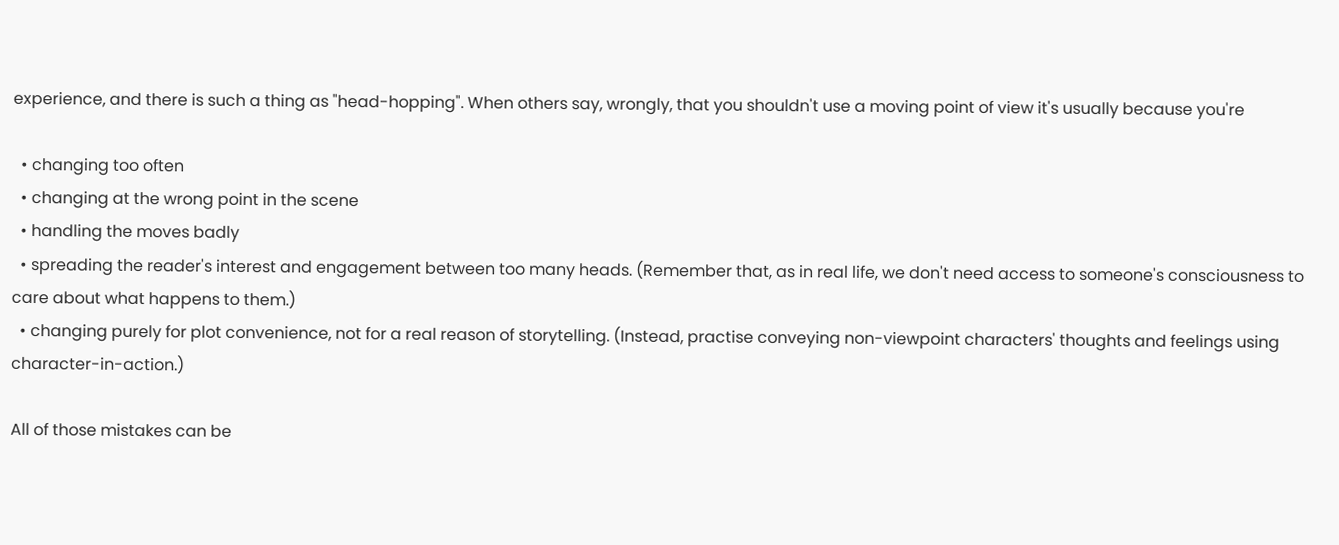experience, and there is such a thing as "head-hopping". When others say, wrongly, that you shouldn't use a moving point of view it's usually because you're

  • changing too often
  • changing at the wrong point in the scene
  • handling the moves badly
  • spreading the reader's interest and engagement between too many heads. (Remember that, as in real life, we don't need access to someone's consciousness to care about what happens to them.)
  • changing purely for plot convenience, not for a real reason of storytelling. (Instead, practise conveying non-viewpoint characters' thoughts and feelings using character-in-action.)

All of those mistakes can be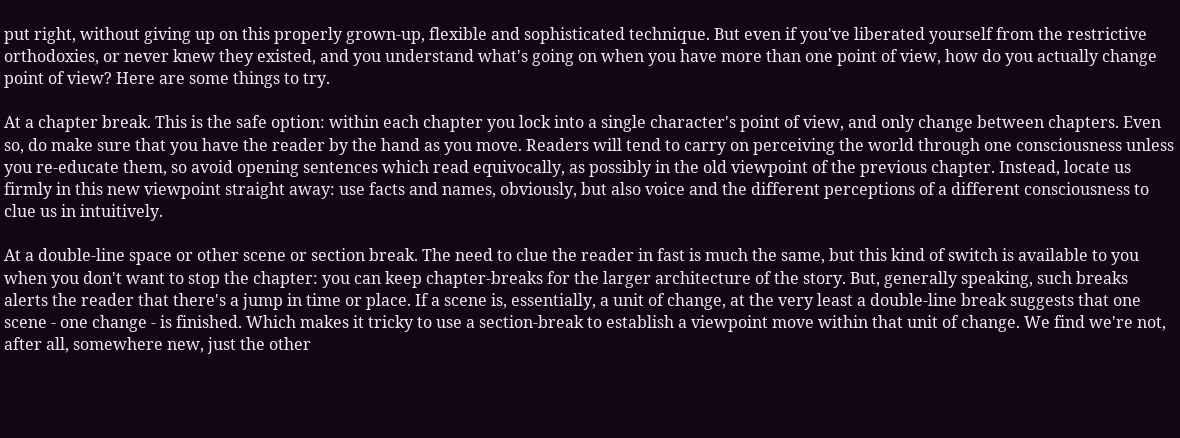put right, without giving up on this properly grown-up, flexible and sophisticated technique. But even if you've liberated yourself from the restrictive orthodoxies, or never knew they existed, and you understand what's going on when you have more than one point of view, how do you actually change point of view? Here are some things to try.

At a chapter break. This is the safe option: within each chapter you lock into a single character's point of view, and only change between chapters. Even so, do make sure that you have the reader by the hand as you move. Readers will tend to carry on perceiving the world through one consciousness unless you re-educate them, so avoid opening sentences which read equivocally, as possibly in the old viewpoint of the previous chapter. Instead, locate us firmly in this new viewpoint straight away: use facts and names, obviously, but also voice and the different perceptions of a different consciousness to clue us in intuitively.

At a double-line space or other scene or section break. The need to clue the reader in fast is much the same, but this kind of switch is available to you when you don't want to stop the chapter: you can keep chapter-breaks for the larger architecture of the story. But, generally speaking, such breaks alerts the reader that there's a jump in time or place. If a scene is, essentially, a unit of change, at the very least a double-line break suggests that one scene - one change - is finished. Which makes it tricky to use a section-break to establish a viewpoint move within that unit of change. We find we're not, after all, somewhere new, just the other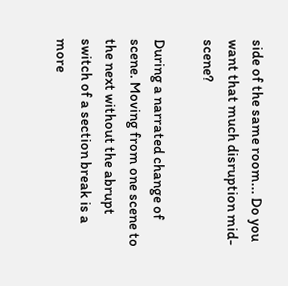side of the same room... Do you want that much disruption mid-scene?

During a narrated change of scene. Moving from one scene to the next without the abrupt switch of a section break is a more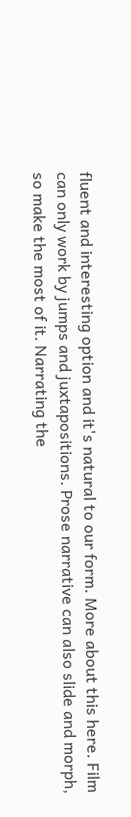fluent and interesting option and it's natural to our form. More about this here. Film can only work by jumps and juxtapositions. Prose narrative can also slide and morph, so make the most of it. Narrating the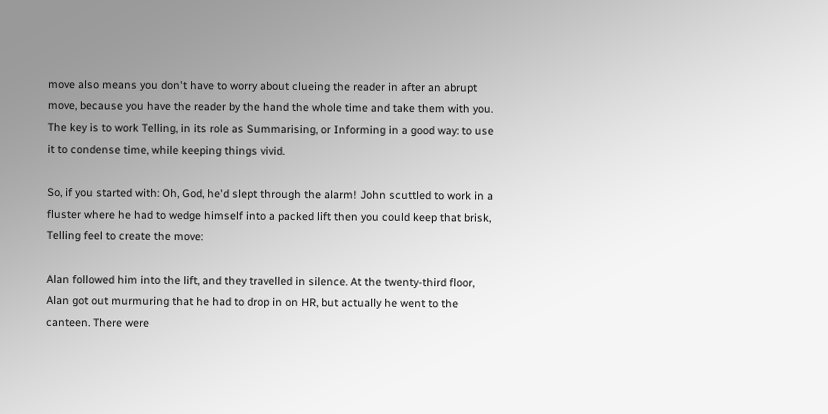move also means you don't have to worry about clueing the reader in after an abrupt move, because you have the reader by the hand the whole time and take them with you. The key is to work Telling, in its role as Summarising, or Informing in a good way: to use it to condense time, while keeping things vivid.

So, if you started with: Oh, God, he'd slept through the alarm! John scuttled to work in a fluster where he had to wedge himself into a packed lift then you could keep that brisk, Telling feel to create the move:

Alan followed him into the lift, and they travelled in silence. At the twenty-third floor, Alan got out murmuring that he had to drop in on HR, but actually he went to the canteen. There were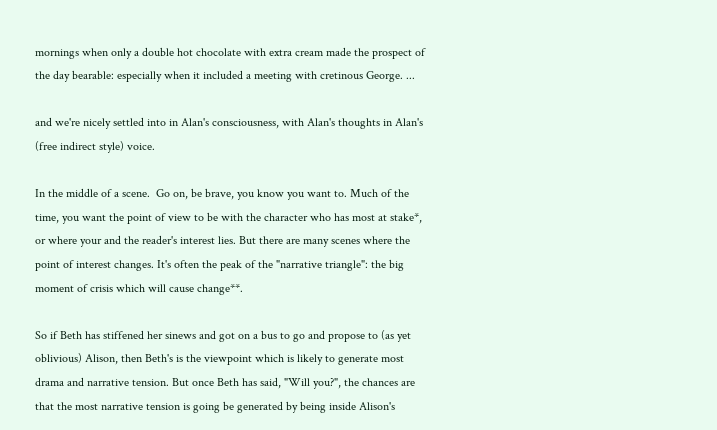mornings when only a double hot chocolate with extra cream made the prospect of the day bearable: especially when it included a meeting with cretinous George. ...

and we're nicely settled into in Alan's consciousness, with Alan's thoughts in Alan's (free indirect style) voice.

In the middle of a scene.  Go on, be brave, you know you want to. Much of the time, you want the point of view to be with the character who has most at stake*, or where your and the reader's interest lies. But there are many scenes where the point of interest changes. It's often the peak of the "narrative triangle": the big moment of crisis which will cause change**.

So if Beth has stiffened her sinews and got on a bus to go and propose to (as yet oblivious) Alison, then Beth's is the viewpoint which is likely to generate most drama and narrative tension. But once Beth has said, "Will you?", the chances are that the most narrative tension is going be generated by being inside Alison's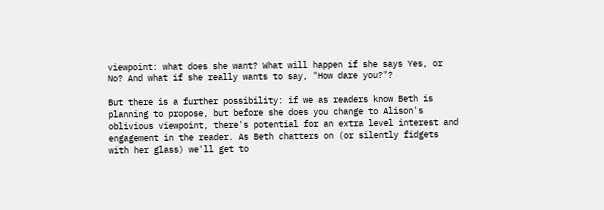viewpoint: what does she want? What will happen if she says Yes, or No? And what if she really wants to say, "How dare you?"?

But there is a further possibility: if we as readers know Beth is planning to propose, but before she does you change to Alison's oblivious viewpoint, there's potential for an extra level interest and engagement in the reader. As Beth chatters on (or silently fidgets with her glass) we'll get to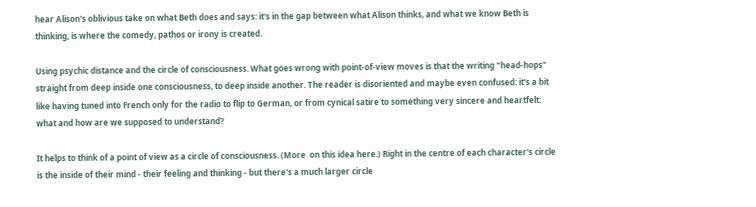hear Alison's oblivious take on what Beth does and says: it's in the gap between what Alison thinks, and what we know Beth is thinking, is where the comedy, pathos or irony is created.

Using psychic distance and the circle of consciousness. What goes wrong with point-of-view moves is that the writing "head-hops" straight from deep inside one consciousness, to deep inside another. The reader is disoriented and maybe even confused: it's a bit like having tuned into French only for the radio to flip to German, or from cynical satire to something very sincere and heartfelt: what and how are we supposed to understand?

It helps to think of a point of view as a circle of consciousness. (More  on this idea here.) Right in the centre of each character's circle is the inside of their mind - their feeling and thinking - but there's a much larger circle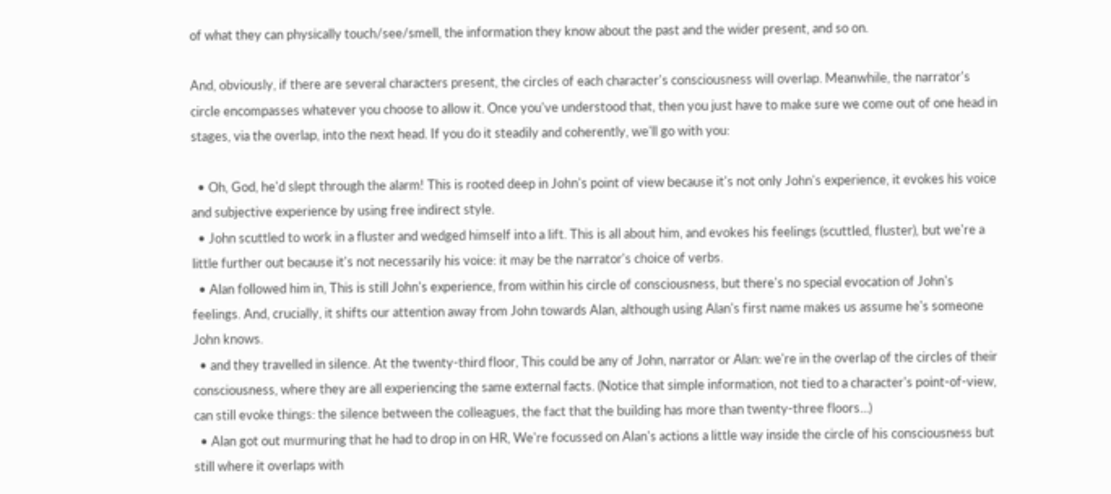of what they can physically touch/see/smell, the information they know about the past and the wider present, and so on.

And, obviously, if there are several characters present, the circles of each character's consciousness will overlap. Meanwhile, the narrator's circle encompasses whatever you choose to allow it. Once you've understood that, then you just have to make sure we come out of one head in stages, via the overlap, into the next head. If you do it steadily and coherently, we'll go with you:

  • Oh, God, he'd slept through the alarm! This is rooted deep in John's point of view because it's not only John's experience, it evokes his voice and subjective experience by using free indirect style.
  • John scuttled to work in a fluster and wedged himself into a lift. This is all about him, and evokes his feelings (scuttled, fluster), but we're a little further out because it's not necessarily his voice: it may be the narrator's choice of verbs.
  • Alan followed him in, This is still John's experience, from within his circle of consciousness, but there's no special evocation of John's feelings. And, crucially, it shifts our attention away from John towards Alan, although using Alan's first name makes us assume he's someone John knows.
  • and they travelled in silence. At the twenty-third floor, This could be any of John, narrator or Alan: we're in the overlap of the circles of their consciousness, where they are all experiencing the same external facts. (Notice that simple information, not tied to a character's point-of-view, can still evoke things: the silence between the colleagues, the fact that the building has more than twenty-three floors...)
  • Alan got out murmuring that he had to drop in on HR, We're focussed on Alan's actions a little way inside the circle of his consciousness but still where it overlaps with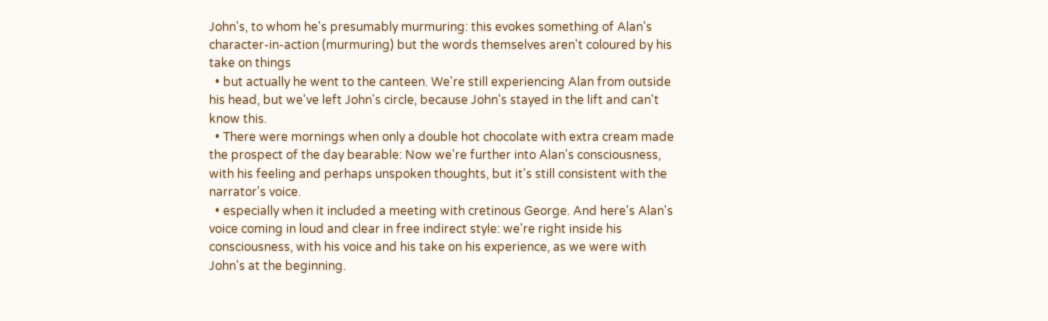John's, to whom he's presumably murmuring: this evokes something of Alan's character-in-action (murmuring) but the words themselves aren't coloured by his take on things
  • but actually he went to the canteen. We're still experiencing Alan from outside his head, but we've left John's circle, because John's stayed in the lift and can't know this.
  • There were mornings when only a double hot chocolate with extra cream made the prospect of the day bearable: Now we're further into Alan's consciousness, with his feeling and perhaps unspoken thoughts, but it's still consistent with the narrator's voice.
  • especially when it included a meeting with cretinous George. And here's Alan's voice coming in loud and clear in free indirect style: we're right inside his consciousness, with his voice and his take on his experience, as we were with John's at the beginning.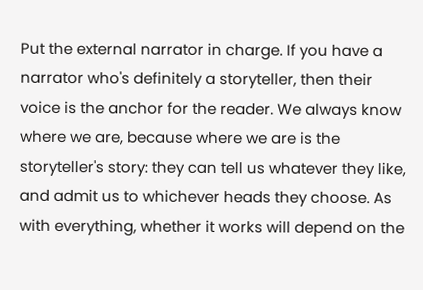Put the external narrator in charge. If you have a narrator who's definitely a storyteller, then their voice is the anchor for the reader. We always know where we are, because where we are is the storyteller's story: they can tell us whatever they like, and admit us to whichever heads they choose. As with everything, whether it works will depend on the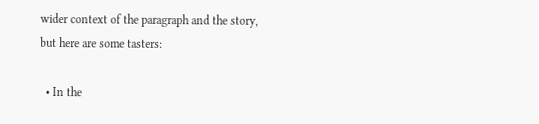wider context of the paragraph and the story, but here are some tasters:

  • In the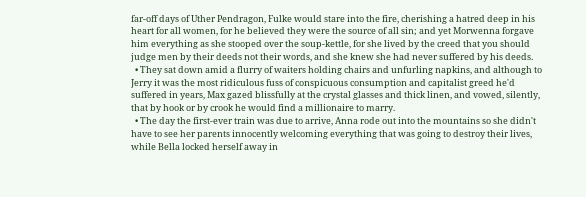far-off days of Uther Pendragon, Fulke would stare into the fire, cherishing a hatred deep in his heart for all women, for he believed they were the source of all sin; and yet Morwenna forgave him everything as she stooped over the soup-kettle, for she lived by the creed that you should judge men by their deeds not their words, and she knew she had never suffered by his deeds.
  • They sat down amid a flurry of waiters holding chairs and unfurling napkins, and although to Jerry it was the most ridiculous fuss of conspicuous consumption and capitalist greed he'd suffered in years, Max gazed blissfully at the crystal glasses and thick linen, and vowed, silently, that by hook or by crook he would find a millionaire to marry.
  • The day the first-ever train was due to arrive, Anna rode out into the mountains so she didn't have to see her parents innocently welcoming everything that was going to destroy their lives, while Bella locked herself away in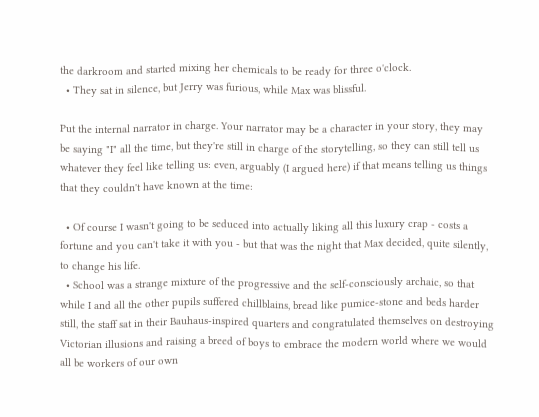the darkroom and started mixing her chemicals to be ready for three o'clock.
  • They sat in silence, but Jerry was furious, while Max was blissful.

Put the internal narrator in charge. Your narrator may be a character in your story, they may be saying "I" all the time, but they're still in charge of the storytelling, so they can still tell us whatever they feel like telling us: even, arguably (I argued here) if that means telling us things that they couldn't have known at the time:

  • Of course I wasn't going to be seduced into actually liking all this luxury crap - costs a fortune and you can't take it with you - but that was the night that Max decided, quite silently, to change his life.
  • School was a strange mixture of the progressive and the self-consciously archaic, so that while I and all the other pupils suffered chillblains, bread like pumice-stone and beds harder still, the staff sat in their Bauhaus-inspired quarters and congratulated themselves on destroying Victorian illusions and raising a breed of boys to embrace the modern world where we would all be workers of our own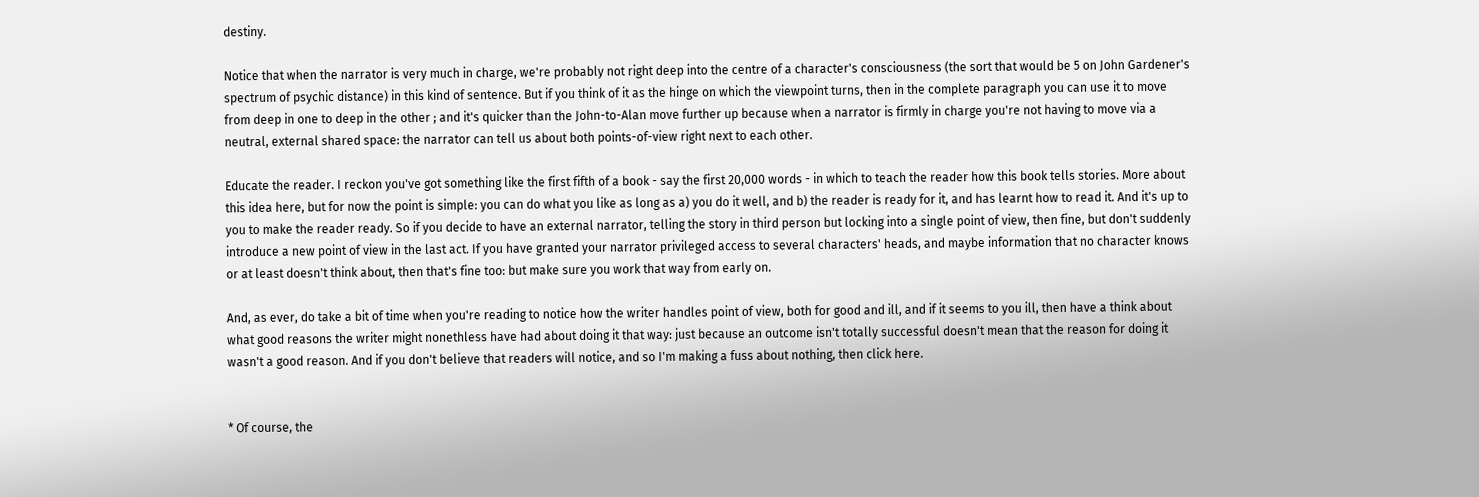destiny.

Notice that when the narrator is very much in charge, we're probably not right deep into the centre of a character's consciousness (the sort that would be 5 on John Gardener's spectrum of psychic distance) in this kind of sentence. But if you think of it as the hinge on which the viewpoint turns, then in the complete paragraph you can use it to move from deep in one to deep in the other ; and it's quicker than the John-to-Alan move further up because when a narrator is firmly in charge you're not having to move via a neutral, external shared space: the narrator can tell us about both points-of-view right next to each other.

Educate the reader. I reckon you've got something like the first fifth of a book - say the first 20,000 words - in which to teach the reader how this book tells stories. More about this idea here, but for now the point is simple: you can do what you like as long as a) you do it well, and b) the reader is ready for it, and has learnt how to read it. And it's up to you to make the reader ready. So if you decide to have an external narrator, telling the story in third person but locking into a single point of view, then fine, but don't suddenly introduce a new point of view in the last act. If you have granted your narrator privileged access to several characters' heads, and maybe information that no character knows or at least doesn't think about, then that's fine too: but make sure you work that way from early on.

And, as ever, do take a bit of time when you're reading to notice how the writer handles point of view, both for good and ill, and if it seems to you ill, then have a think about what good reasons the writer might nonethless have had about doing it that way: just because an outcome isn't totally successful doesn't mean that the reason for doing it wasn't a good reason. And if you don't believe that readers will notice, and so I'm making a fuss about nothing, then click here.


* Of course, the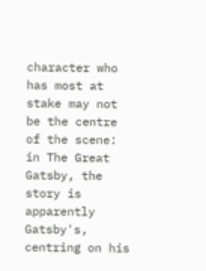character who has most at stake may not be the centre of the scene: in The Great Gatsby, the story is apparently Gatsby's, centring on his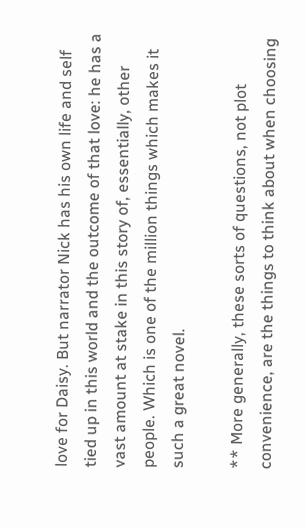love for Daisy. But narrator Nick has his own life and self tied up in this world and the outcome of that love: he has a vast amount at stake in this story of, essentially, other people. Which is one of the million things which makes it such a great novel.

** More generally, these sorts of questions, not plot convenience, are the things to think about when choosing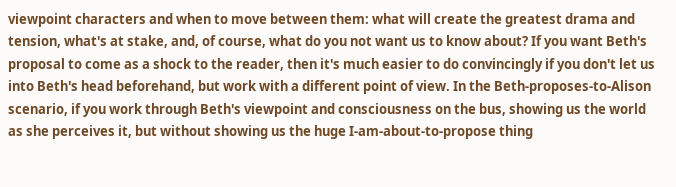viewpoint characters and when to move between them: what will create the greatest drama and tension, what's at stake, and, of course, what do you not want us to know about? If you want Beth's proposal to come as a shock to the reader, then it's much easier to do convincingly if you don't let us into Beth's head beforehand, but work with a different point of view. In the Beth-proposes-to-Alison scenario, if you work through Beth's viewpoint and consciousness on the bus, showing us the world as she perceives it, but without showing us the huge I-am-about-to-propose thing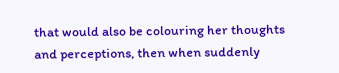that would also be colouring her thoughts and perceptions, then when suddenly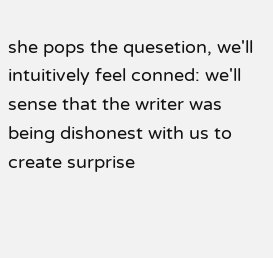she pops the quesetion, we'll intuitively feel conned: we'll sense that the writer was being dishonest with us to create surprise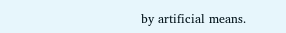by artificial means.